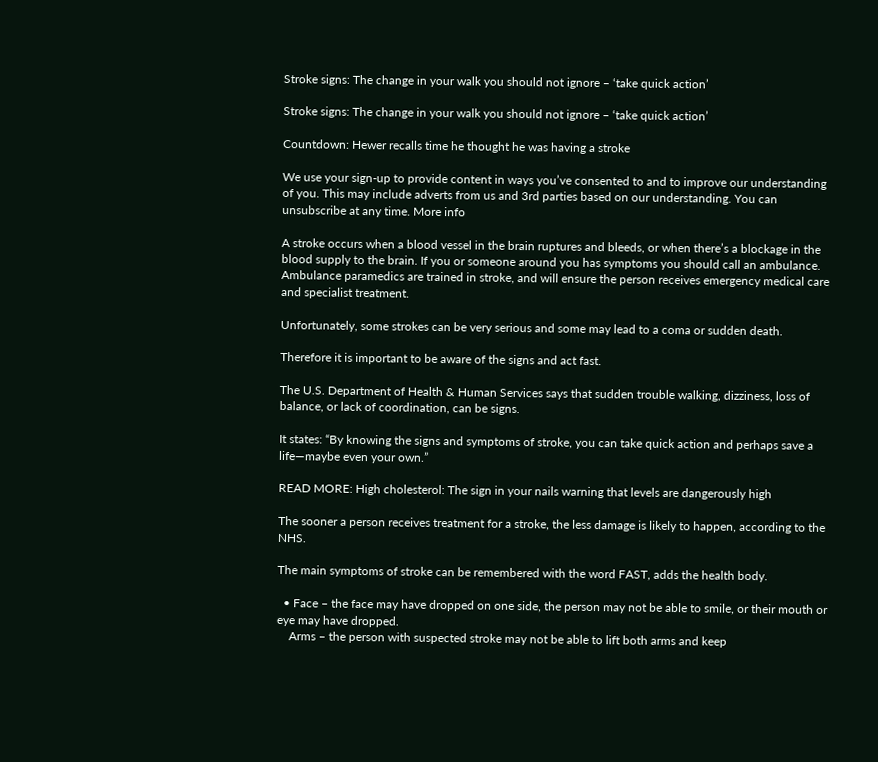Stroke signs: The change in your walk you should not ignore – ‘take quick action’

Stroke signs: The change in your walk you should not ignore – ‘take quick action’

Countdown: Hewer recalls time he thought he was having a stroke

We use your sign-up to provide content in ways you’ve consented to and to improve our understanding of you. This may include adverts from us and 3rd parties based on our understanding. You can unsubscribe at any time. More info

A stroke occurs when a blood vessel in the brain ruptures and bleeds, or when there’s a blockage in the blood supply to the brain. If you or someone around you has symptoms you should call an ambulance. Ambulance paramedics are trained in stroke, and will ensure the person receives emergency medical care and specialist treatment.

Unfortunately, some strokes can be very serious and some may lead to a coma or sudden death.

Therefore it is important to be aware of the signs and act fast.

The U.S. Department of Health & Human Services says that sudden trouble walking, dizziness, loss of balance, or lack of coordination, can be signs.

It states: “By knowing the signs and symptoms of stroke, you can take quick action and perhaps save a life—maybe even your own.”

READ MORE: High cholesterol: The sign in your nails warning that levels are dangerously high

The sooner a person receives treatment for a stroke, the less damage is likely to happen, according to the NHS.

The main symptoms of stroke can be remembered with the word FAST, adds the health body.

  • Face – the face may have dropped on one side, the person may not be able to smile, or their mouth or eye may have dropped.
    Arms – the person with suspected stroke may not be able to lift both arms and keep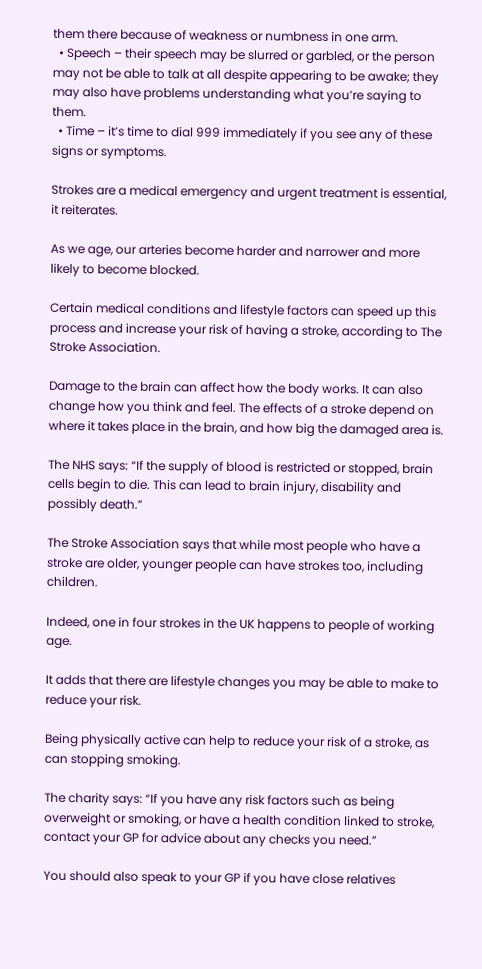them there because of weakness or numbness in one arm.
  • Speech – their speech may be slurred or garbled, or the person may not be able to talk at all despite appearing to be awake; they may also have problems understanding what you’re saying to them.
  • Time – it’s time to dial 999 immediately if you see any of these signs or symptoms.

Strokes are a medical emergency and urgent treatment is essential, it reiterates.

As we age, our arteries become harder and narrower and more likely to become blocked.

Certain medical conditions and lifestyle factors can speed up this process and increase your risk of having a stroke, according to The Stroke Association.

Damage to the brain can affect how the body works. It can also change how you think and feel. The effects of a stroke depend on where it takes place in the brain, and how big the damaged area is.

The NHS says: “If the supply of blood is restricted or stopped, brain cells begin to die. This can lead to brain injury, disability and possibly death.”

The Stroke Association says that while most people who have a stroke are older, younger people can have strokes too, including children.

Indeed, one in four strokes in the UK happens to people of working age.

It adds that there are lifestyle changes you may be able to make to reduce your risk.

Being physically active can help to reduce your risk of a stroke, as can stopping smoking.

The charity says: “If you have any risk factors such as being overweight or smoking, or have a health condition linked to stroke, contact your GP for advice about any checks you need.”

You should also speak to your GP if you have close relatives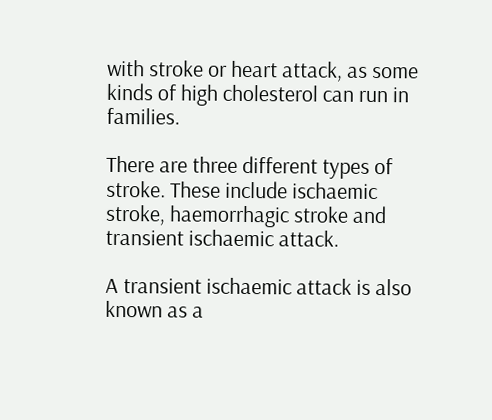with stroke or heart attack, as some kinds of high cholesterol can run in families.

There are three different types of stroke. These include ischaemic stroke, haemorrhagic stroke and transient ischaemic attack.

A transient ischaemic attack is also known as a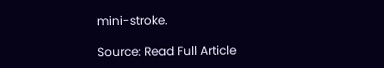mini-stroke.

Source: Read Full Article